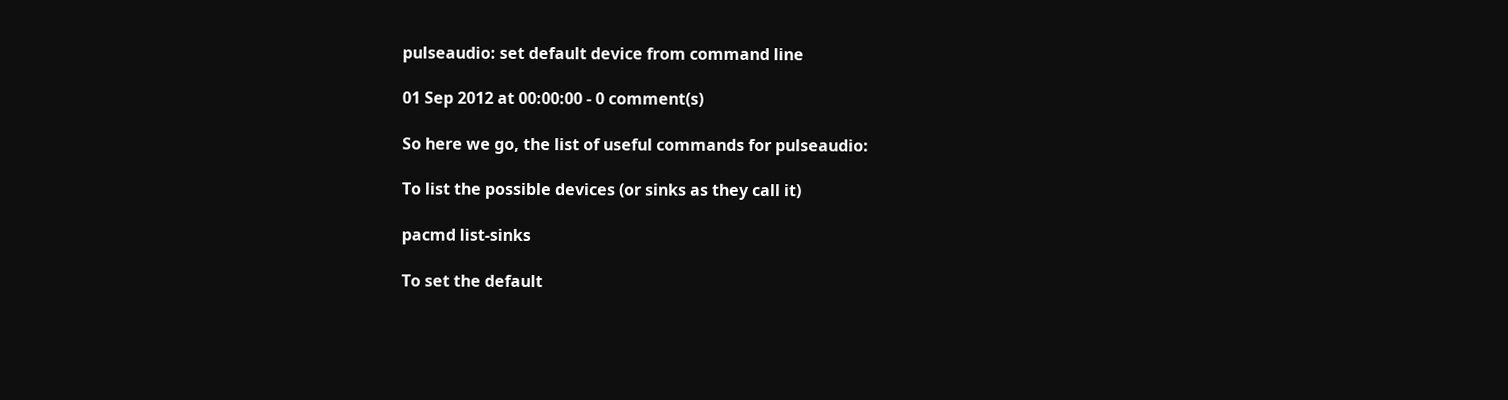pulseaudio: set default device from command line

01 Sep 2012 at 00:00:00 - 0 comment(s)

So here we go, the list of useful commands for pulseaudio:

To list the possible devices (or sinks as they call it)

pacmd list-sinks

To set the default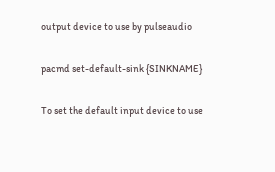output device to use by pulseaudio

pacmd set-default-sink {SINKNAME}

To set the default input device to use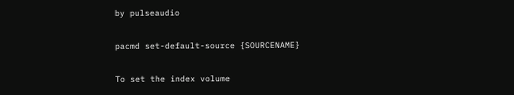by pulseaudio

pacmd set-default-source {SOURCENAME}

To set the index volume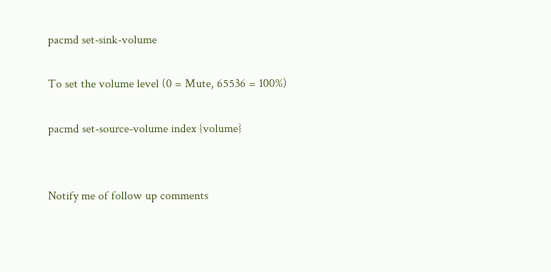pacmd set-sink-volume

To set the volume level (0 = Mute, 65536 = 100%)

pacmd set-source-volume index {volume}


Notify me of follow up comments